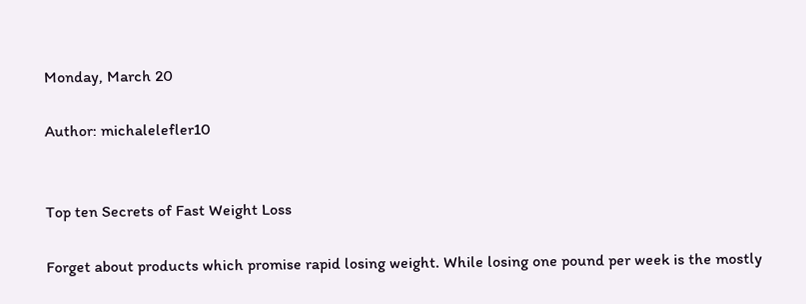Monday, March 20

Author: michalelefler10


Top ten Secrets of Fast Weight Loss

Forget about products which promise rapid losing weight. While losing one pound per week is the mostly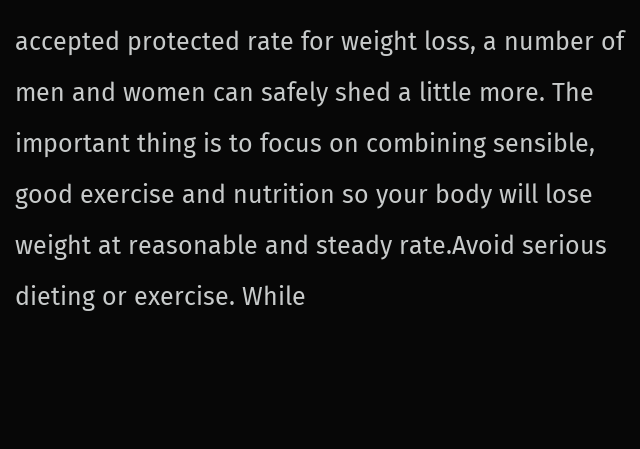accepted protected rate for weight loss, a number of men and women can safely shed a little more. The important thing is to focus on combining sensible, good exercise and nutrition so your body will lose weight at reasonable and steady rate.Avoid serious dieting or exercise. While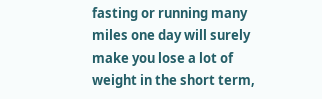fasting or running many miles one day will surely make you lose a lot of weight in the short term,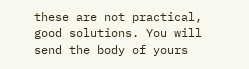these are not practical, good solutions. You will send the body of yours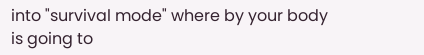into "survival mode" where by your body is going to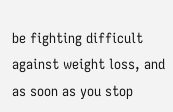be fighting difficult against weight loss, and as soon as you stop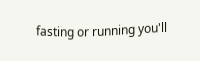fasting or running you'll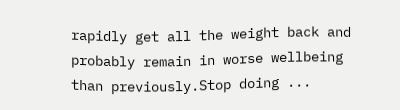rapidly get all the weight back and probably remain in worse wellbeing than previously.Stop doing ...